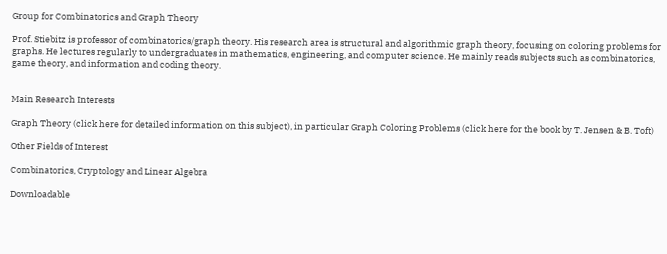Group for Combinatorics and Graph Theory

Prof. Stiebitz is professor of combinatorics/graph theory. His research area is structural and algorithmic graph theory, focusing on coloring problems for graphs. He lectures regularly to undergraduates in mathematics, engineering, and computer science. He mainly reads subjects such as combinatorics, game theory, and information and coding theory.


Main Research Interests

Graph Theory (click here for detailed information on this subject), in particular Graph Coloring Problems (click here for the book by T. Jensen & B. Toft)

Other Fields of Interest

Combinatorics, Cryptology and Linear Algebra

Downloadable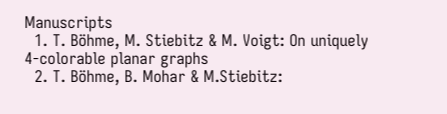Manuscripts
  1. T. Böhme, M. Stiebitz & M. Voigt: On uniquely 4-colorable planar graphs
  2. T. Böhme, B. Mohar & M.Stiebitz: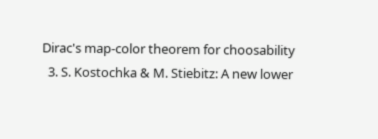Dirac's map-color theorem for choosability
  3. S. Kostochka & M. Stiebitz: A new lower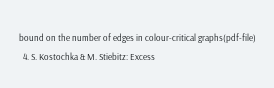bound on the number of edges in colour-critical graphs(pdf-file)
  4. S. Kostochka & M. Stiebitz: Excess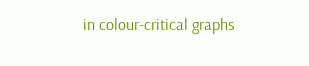in colour-critical graphs